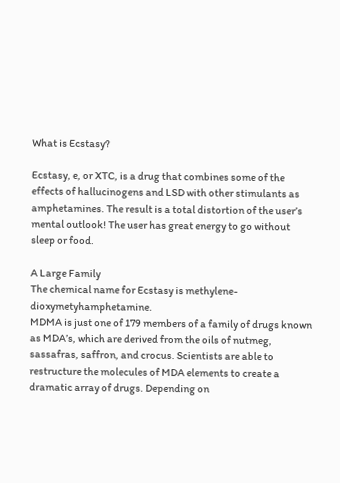What is Ecstasy?

Ecstasy, e, or XTC, is a drug that combines some of the effects of hallucinogens and LSD with other stimulants as amphetamines. The result is a total distortion of the user’s mental outlook! The user has great energy to go without sleep or food.

A Large Family
The chemical name for Ecstasy is methylene-dioxymetyhamphetamine.
MDMA is just one of 179 members of a family of drugs known as MDA’s, which are derived from the oils of nutmeg, sassafras, saffron, and crocus. Scientists are able to restructure the molecules of MDA elements to create a dramatic array of drugs. Depending on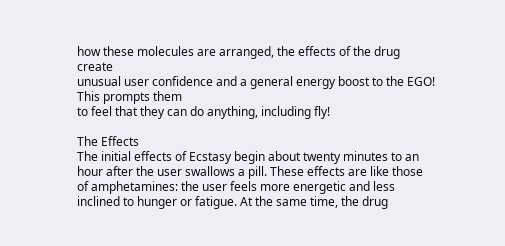how these molecules are arranged, the effects of the drug create
unusual user confidence and a general energy boost to the EGO! This prompts them
to feel that they can do anything, including fly!

The Effects
The initial effects of Ecstasy begin about twenty minutes to an hour after the user swallows a pill. These effects are like those of amphetamines: the user feels more energetic and less inclined to hunger or fatigue. At the same time, the drug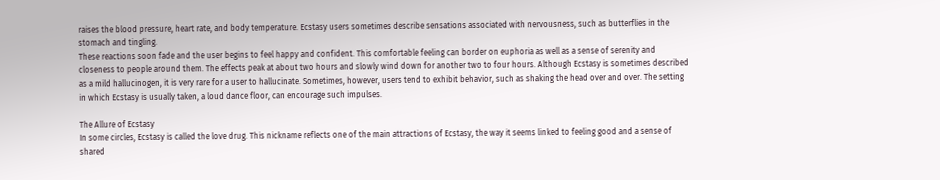raises the blood pressure, heart rate, and body temperature. Ecstasy users sometimes describe sensations associated with nervousness, such as butterflies in the stomach and tingling.
These reactions soon fade and the user begins to feel happy and confident. This comfortable feeling can border on euphoria as well as a sense of serenity and closeness to people around them. The effects peak at about two hours and slowly wind down for another two to four hours. Although Ecstasy is sometimes described as a mild hallucinogen, it is very rare for a user to hallucinate. Sometimes, however, users tend to exhibit behavior, such as shaking the head over and over. The setting in which Ecstasy is usually taken, a loud dance floor, can encourage such impulses.

The Allure of Ecstasy
In some circles, Ecstasy is called the love drug. This nickname reflects one of the main attractions of Ecstasy, the way it seems linked to feeling good and a sense of shared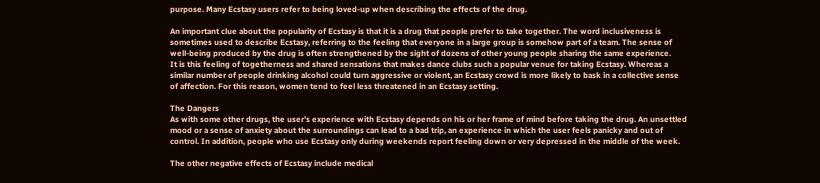purpose. Many Ecstasy users refer to being loved-up when describing the effects of the drug.

An important clue about the popularity of Ecstasy is that it is a drug that people prefer to take together. The word inclusiveness is sometimes used to describe Ecstasy, referring to the feeling that everyone in a large group is somehow part of a team. The sense of well-being produced by the drug is often strengthened by the sight of dozens of other young people sharing the same experience.
It is this feeling of togetherness and shared sensations that makes dance clubs such a popular venue for taking Ecstasy. Whereas a similar number of people drinking alcohol could turn aggressive or violent, an Ecstasy crowd is more likely to bask in a collective sense of affection. For this reason, women tend to feel less threatened in an Ecstasy setting.

The Dangers
As with some other drugs, the user’s experience with Ecstasy depends on his or her frame of mind before taking the drug. An unsettled mood or a sense of anxiety about the surroundings can lead to a bad trip, an experience in which the user feels panicky and out of control. In addition, people who use Ecstasy only during weekends report feeling down or very depressed in the middle of the week.

The other negative effects of Ecstasy include medical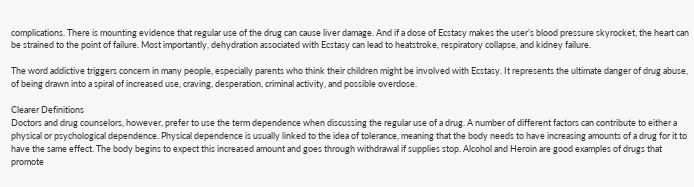complications. There is mounting evidence that regular use of the drug can cause liver damage. And if a dose of Ecstasy makes the user’s blood pressure skyrocket, the heart can be strained to the point of failure. Most importantly, dehydration associated with Ecstasy can lead to heatstroke, respiratory collapse, and kidney failure.

The word addictive triggers concern in many people, especially parents who think their children might be involved with Ecstasy. It represents the ultimate danger of drug abuse, of being drawn into a spiral of increased use, craving, desperation, criminal activity, and possible overdose.

Clearer Definitions
Doctors and drug counselors, however, prefer to use the term dependence when discussing the regular use of a drug. A number of different factors can contribute to either a physical or psychological dependence. Physical dependence is usually linked to the idea of tolerance, meaning that the body needs to have increasing amounts of a drug for it to have the same effect. The body begins to expect this increased amount and goes through withdrawal if supplies stop. Alcohol and Heroin are good examples of drugs that promote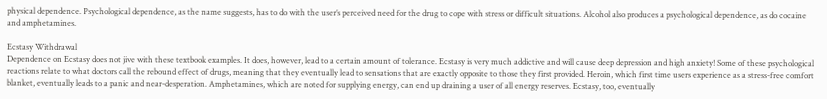physical dependence. Psychological dependence, as the name suggests, has to do with the user’s perceived need for the drug to cope with stress or difficult situations. Alcohol also produces a psychological dependence, as do cocaine and amphetamines.

Ecstasy Withdrawal
Dependence on Ecstasy does not jive with these textbook examples. It does, however, lead to a certain amount of tolerance. Ecstasy is very much addictive and will cause deep depression and high anxiety! Some of these psychological reactions relate to what doctors call the rebound effect of drugs, meaning that they eventually lead to sensations that are exactly opposite to those they first provided. Heroin, which first time users experience as a stress-free comfort blanket, eventually leads to a panic and near-desperation. Amphetamines, which are noted for supplying energy, can end up draining a user of all energy reserves. Ecstasy, too, eventually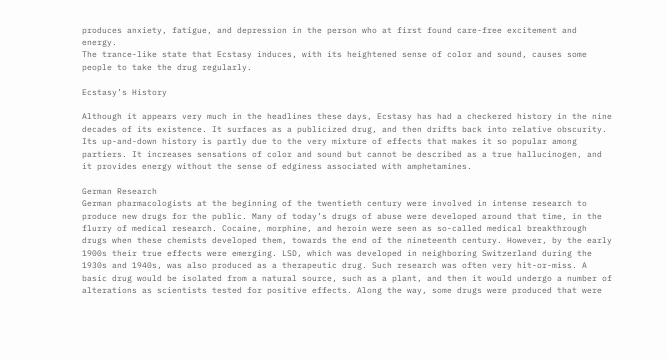produces anxiety, fatigue, and depression in the person who at first found care-free excitement and energy.
The trance-like state that Ecstasy induces, with its heightened sense of color and sound, causes some people to take the drug regularly.

Ecstasy’s History

Although it appears very much in the headlines these days, Ecstasy has had a checkered history in the nine decades of its existence. It surfaces as a publicized drug, and then drifts back into relative obscurity. Its up-and-down history is partly due to the very mixture of effects that makes it so popular among partiers. It increases sensations of color and sound but cannot be described as a true hallucinogen, and it provides energy without the sense of edginess associated with amphetamines.

German Research
German pharmacologists at the beginning of the twentieth century were involved in intense research to produce new drugs for the public. Many of today’s drugs of abuse were developed around that time, in the flurry of medical research. Cocaine, morphine, and heroin were seen as so-called medical breakthrough drugs when these chemists developed them, towards the end of the nineteenth century. However, by the early 1900s their true effects were emerging. LSD, which was developed in neighboring Switzerland during the 1930s and 1940s, was also produced as a therapeutic drug. Such research was often very hit-or-miss. A basic drug would be isolated from a natural source, such as a plant, and then it would undergo a number of alterations as scientists tested for positive effects. Along the way, some drugs were produced that were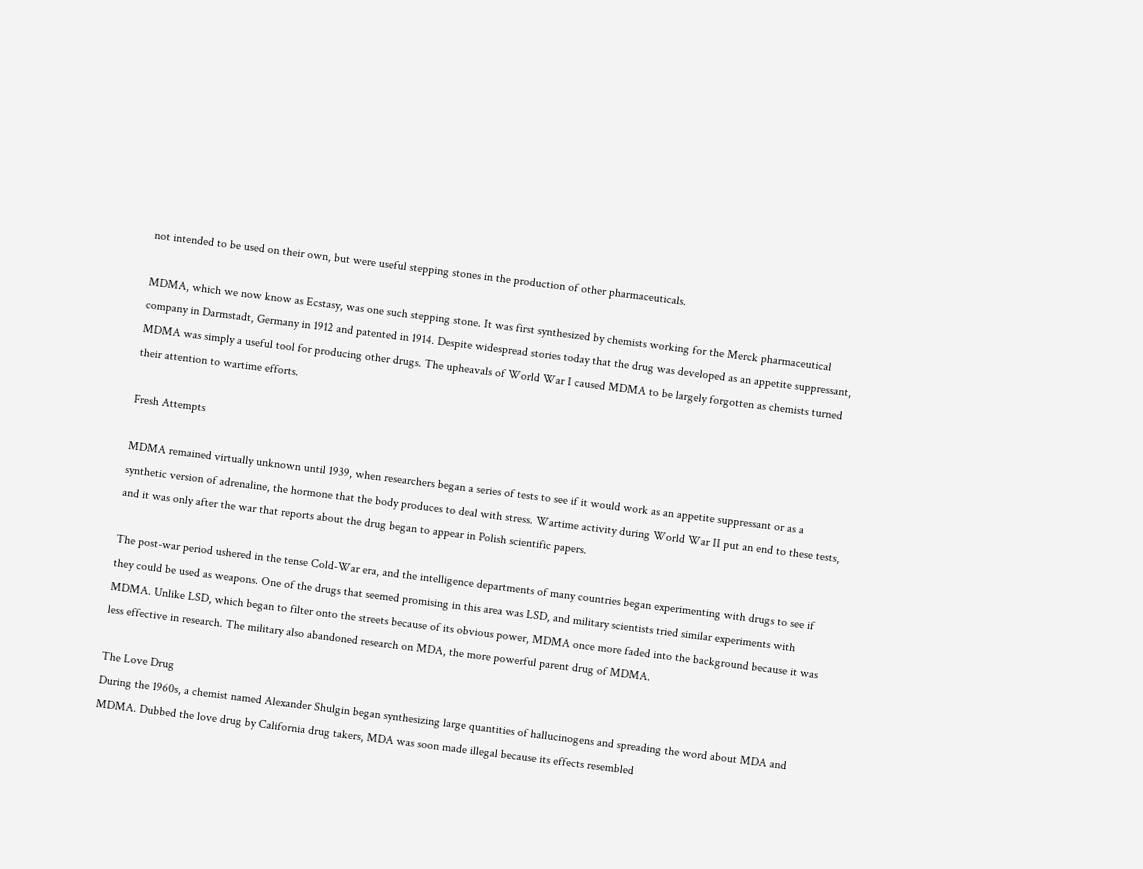not intended to be used on their own, but were useful stepping stones in the production of other pharmaceuticals.

MDMA, which we now know as Ecstasy, was one such stepping stone. It was first synthesized by chemists working for the Merck pharmaceutical company in Darmstadt, Germany in 1912 and patented in 1914. Despite widespread stories today that the drug was developed as an appetite suppressant, MDMA was simply a useful tool for producing other drugs. The upheavals of World War I caused MDMA to be largely forgotten as chemists turned their attention to wartime efforts.

Fresh Attempts

MDMA remained virtually unknown until 1939, when researchers began a series of tests to see if it would work as an appetite suppressant or as a synthetic version of adrenaline, the hormone that the body produces to deal with stress. Wartime activity during World War II put an end to these tests, and it was only after the war that reports about the drug began to appear in Polish scientific papers.

The post-war period ushered in the tense Cold-War era, and the intelligence departments of many countries began experimenting with drugs to see if they could be used as weapons. One of the drugs that seemed promising in this area was LSD, and military scientists tried similar experiments with MDMA. Unlike LSD, which began to filter onto the streets because of its obvious power, MDMA once more faded into the background because it was less effective in research. The military also abandoned research on MDA, the more powerful parent drug of MDMA.

The Love Drug
During the 1960s, a chemist named Alexander Shulgin began synthesizing large quantities of hallucinogens and spreading the word about MDA and MDMA. Dubbed the love drug by California drug takers, MDA was soon made illegal because its effects resembled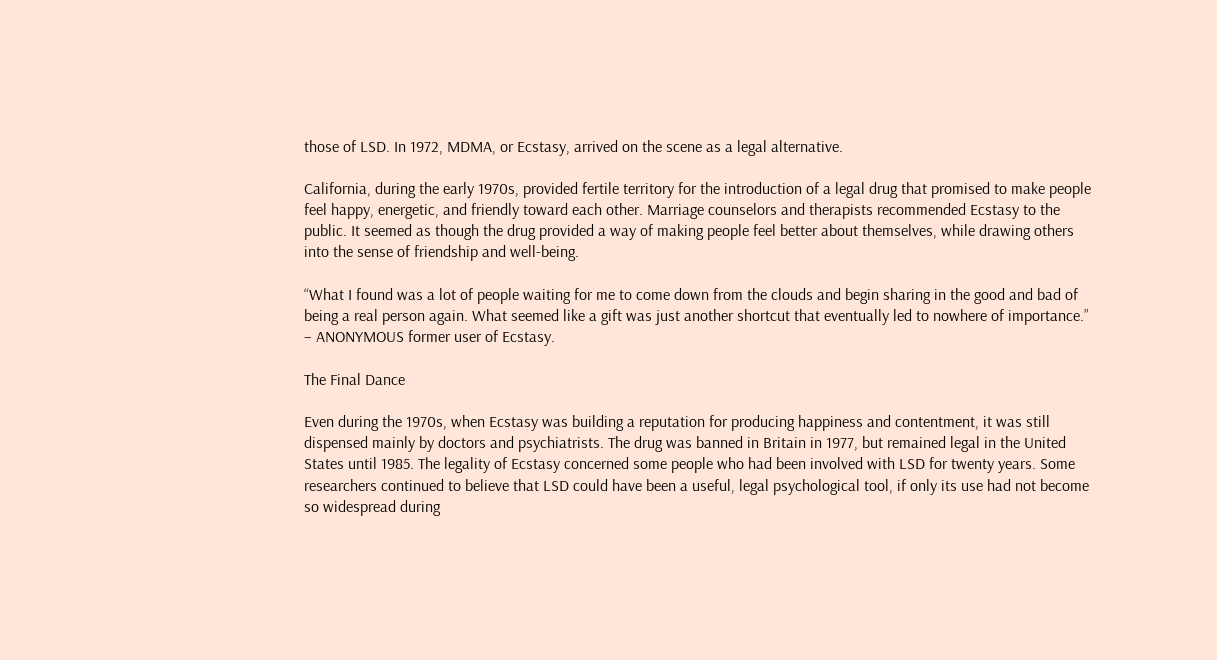those of LSD. In 1972, MDMA, or Ecstasy, arrived on the scene as a legal alternative.

California, during the early 1970s, provided fertile territory for the introduction of a legal drug that promised to make people feel happy, energetic, and friendly toward each other. Marriage counselors and therapists recommended Ecstasy to the public. It seemed as though the drug provided a way of making people feel better about themselves, while drawing others into the sense of friendship and well-being.

“What I found was a lot of people waiting for me to come down from the clouds and begin sharing in the good and bad of being a real person again. What seemed like a gift was just another shortcut that eventually led to nowhere of importance.” – ANONYMOUS former user of Ecstasy.

The Final Dance

Even during the 1970s, when Ecstasy was building a reputation for producing happiness and contentment, it was still dispensed mainly by doctors and psychiatrists. The drug was banned in Britain in 1977, but remained legal in the United States until 1985. The legality of Ecstasy concerned some people who had been involved with LSD for twenty years. Some researchers continued to believe that LSD could have been a useful, legal psychological tool, if only its use had not become so widespread during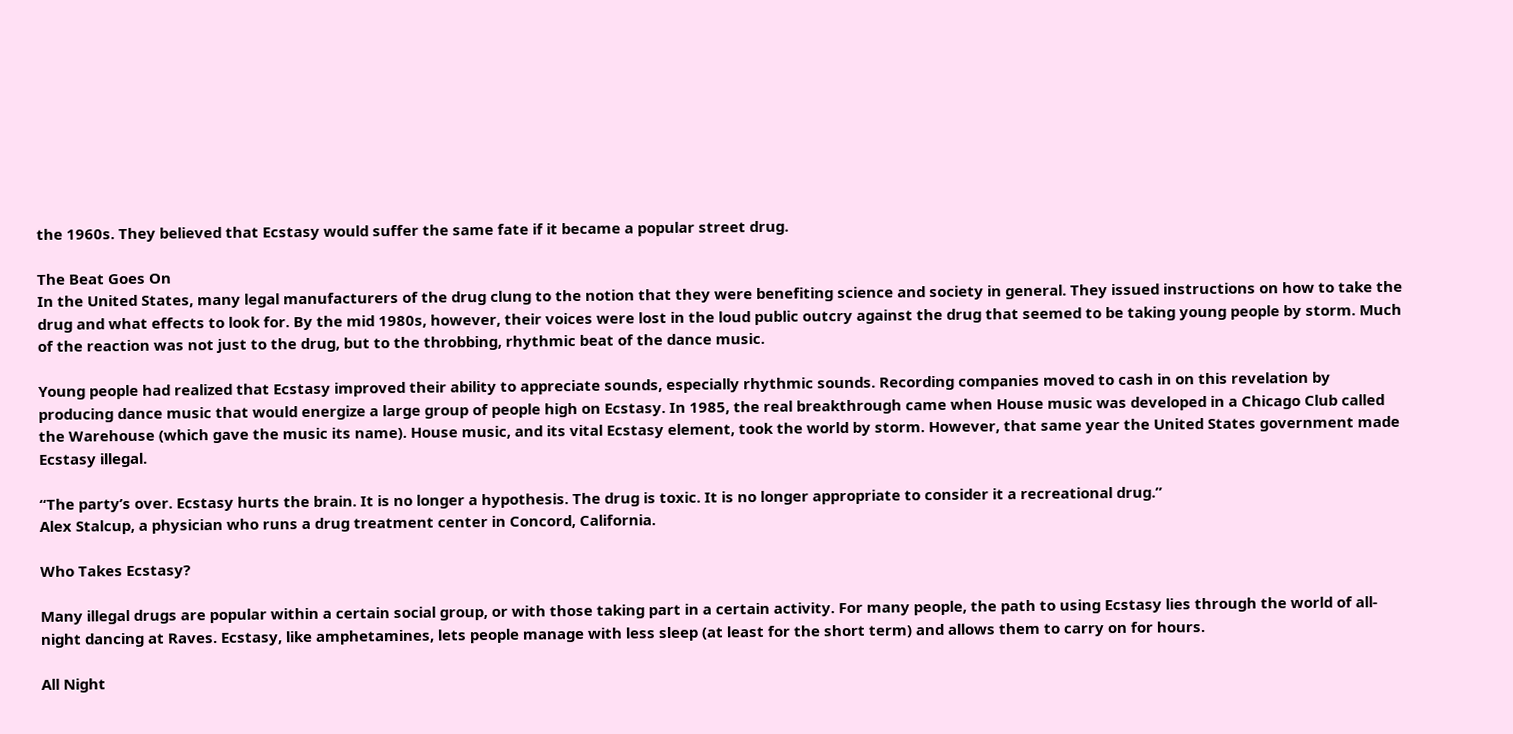the 1960s. They believed that Ecstasy would suffer the same fate if it became a popular street drug.

The Beat Goes On
In the United States, many legal manufacturers of the drug clung to the notion that they were benefiting science and society in general. They issued instructions on how to take the drug and what effects to look for. By the mid 1980s, however, their voices were lost in the loud public outcry against the drug that seemed to be taking young people by storm. Much of the reaction was not just to the drug, but to the throbbing, rhythmic beat of the dance music.

Young people had realized that Ecstasy improved their ability to appreciate sounds, especially rhythmic sounds. Recording companies moved to cash in on this revelation by producing dance music that would energize a large group of people high on Ecstasy. In 1985, the real breakthrough came when House music was developed in a Chicago Club called the Warehouse (which gave the music its name). House music, and its vital Ecstasy element, took the world by storm. However, that same year the United States government made Ecstasy illegal.

“The party’s over. Ecstasy hurts the brain. It is no longer a hypothesis. The drug is toxic. It is no longer appropriate to consider it a recreational drug.”
Alex Stalcup, a physician who runs a drug treatment center in Concord, California.

Who Takes Ecstasy?

Many illegal drugs are popular within a certain social group, or with those taking part in a certain activity. For many people, the path to using Ecstasy lies through the world of all-night dancing at Raves. Ecstasy, like amphetamines, lets people manage with less sleep (at least for the short term) and allows them to carry on for hours.

All Night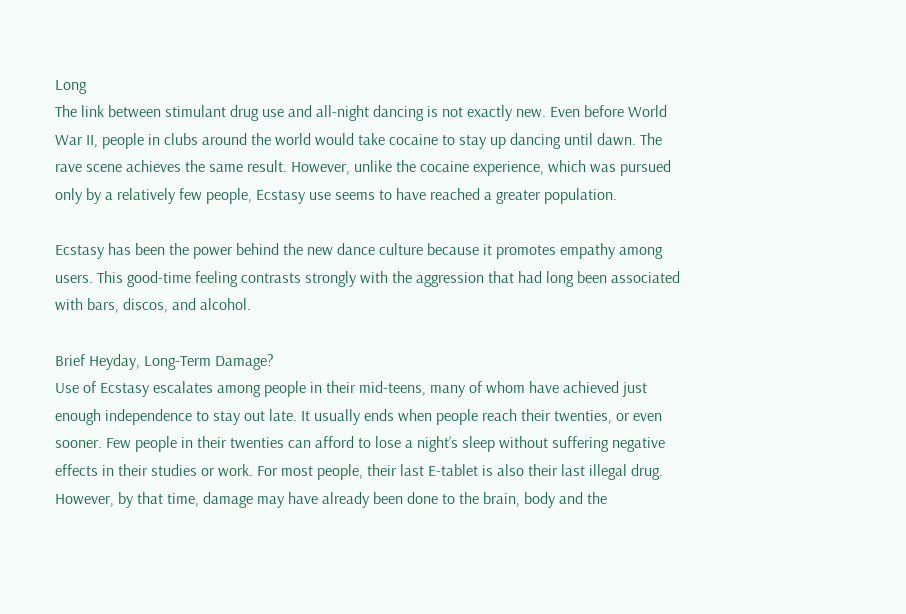Long
The link between stimulant drug use and all-night dancing is not exactly new. Even before World War II, people in clubs around the world would take cocaine to stay up dancing until dawn. The rave scene achieves the same result. However, unlike the cocaine experience, which was pursued only by a relatively few people, Ecstasy use seems to have reached a greater population.

Ecstasy has been the power behind the new dance culture because it promotes empathy among users. This good-time feeling contrasts strongly with the aggression that had long been associated with bars, discos, and alcohol.

Brief Heyday, Long-Term Damage?
Use of Ecstasy escalates among people in their mid-teens, many of whom have achieved just enough independence to stay out late. It usually ends when people reach their twenties, or even sooner. Few people in their twenties can afford to lose a night’s sleep without suffering negative effects in their studies or work. For most people, their last E-tablet is also their last illegal drug. However, by that time, damage may have already been done to the brain, body and the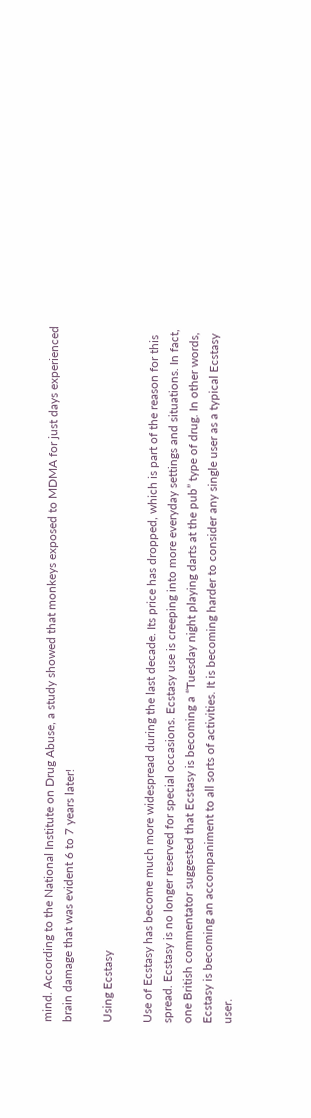mind. According to the National Institute on Drug Abuse, a study showed that monkeys exposed to MDMA for just days experienced brain damage that was evident 6 to 7 years later!

Using Ecstasy

Use of Ecstasy has become much more widespread during the last decade. Its price has dropped, which is part of the reason for this spread. Ecstasy is no longer reserved for special occasions. Ecstasy use is creeping into more everyday settings and situations. In fact, one British commentator suggested that Ecstasy is becoming a “Tuesday night playing darts at the pub” type of drug. In other words, Ecstasy is becoming an accompaniment to all sorts of activities. It is becoming harder to consider any single user as a typical Ecstasy user.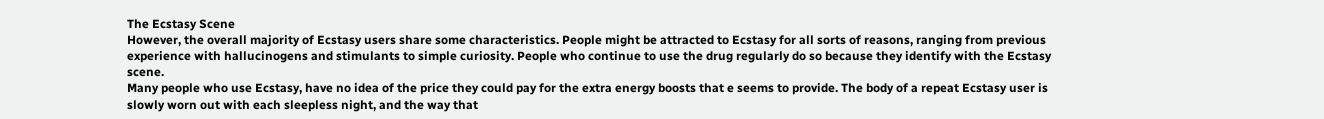The Ecstasy Scene
However, the overall majority of Ecstasy users share some characteristics. People might be attracted to Ecstasy for all sorts of reasons, ranging from previous experience with hallucinogens and stimulants to simple curiosity. People who continue to use the drug regularly do so because they identify with the Ecstasy scene.
Many people who use Ecstasy, have no idea of the price they could pay for the extra energy boosts that e seems to provide. The body of a repeat Ecstasy user is slowly worn out with each sleepless night, and the way that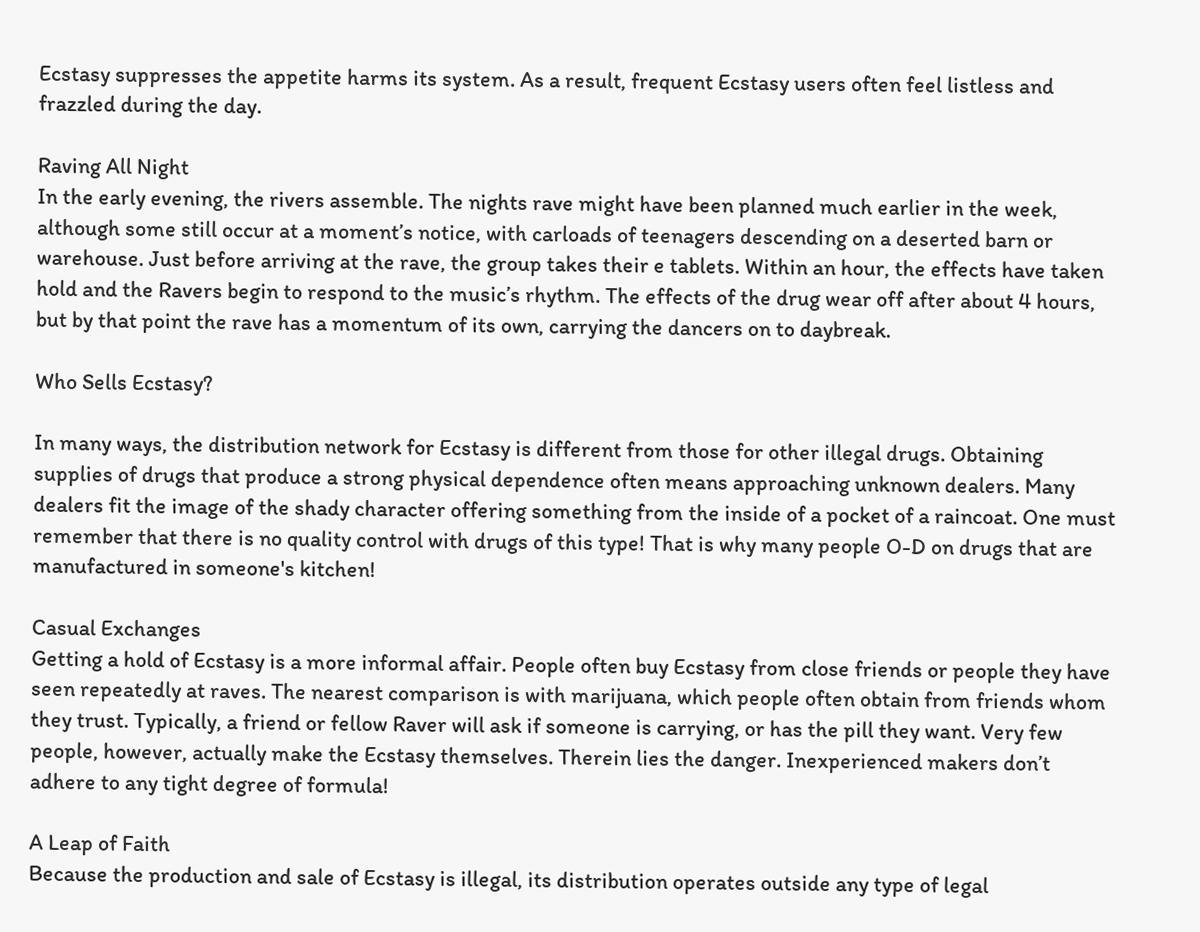Ecstasy suppresses the appetite harms its system. As a result, frequent Ecstasy users often feel listless and  frazzled during the day.

Raving All Night
In the early evening, the rivers assemble. The nights rave might have been planned much earlier in the week, although some still occur at a moment’s notice, with carloads of teenagers descending on a deserted barn or warehouse. Just before arriving at the rave, the group takes their e tablets. Within an hour, the effects have taken hold and the Ravers begin to respond to the music’s rhythm. The effects of the drug wear off after about 4 hours, but by that point the rave has a momentum of its own, carrying the dancers on to daybreak.

Who Sells Ecstasy?

In many ways, the distribution network for Ecstasy is different from those for other illegal drugs. Obtaining supplies of drugs that produce a strong physical dependence often means approaching unknown dealers. Many dealers fit the image of the shady character offering something from the inside of a pocket of a raincoat. One must remember that there is no quality control with drugs of this type! That is why many people O-D on drugs that are manufactured in someone's kitchen!

Casual Exchanges
Getting a hold of Ecstasy is a more informal affair. People often buy Ecstasy from close friends or people they have seen repeatedly at raves. The nearest comparison is with marijuana, which people often obtain from friends whom they trust. Typically, a friend or fellow Raver will ask if someone is carrying, or has the pill they want. Very few people, however, actually make the Ecstasy themselves. Therein lies the danger. Inexperienced makers don’t adhere to any tight degree of formula!

A Leap of Faith
Because the production and sale of Ecstasy is illegal, its distribution operates outside any type of legal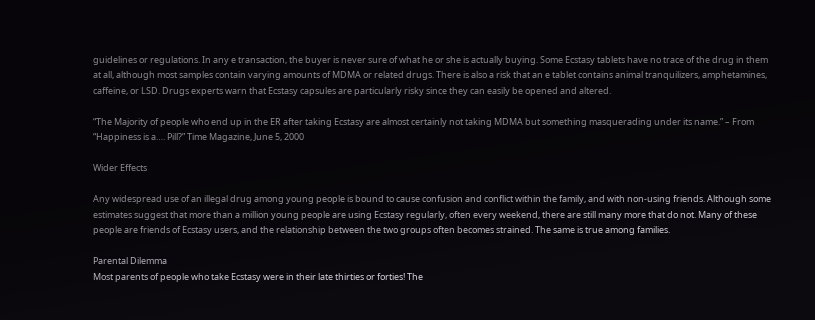guidelines or regulations. In any e transaction, the buyer is never sure of what he or she is actually buying. Some Ecstasy tablets have no trace of the drug in them at all, although most samples contain varying amounts of MDMA or related drugs. There is also a risk that an e tablet contains animal tranquilizers, amphetamines, caffeine, or LSD. Drugs experts warn that Ecstasy capsules are particularly risky since they can easily be opened and altered.

“The Majority of people who end up in the ER after taking Ecstasy are almost certainly not taking MDMA but something masquerading under its name.” – From “Happiness is a…. Pill?” Time Magazine, June 5, 2000

Wider Effects

Any widespread use of an illegal drug among young people is bound to cause confusion and conflict within the family, and with non-using friends. Although some estimates suggest that more than a million young people are using Ecstasy regularly, often every weekend, there are still many more that do not. Many of these people are friends of Ecstasy users, and the relationship between the two groups often becomes strained. The same is true among families.

Parental Dilemma
Most parents of people who take Ecstasy were in their late thirties or forties! The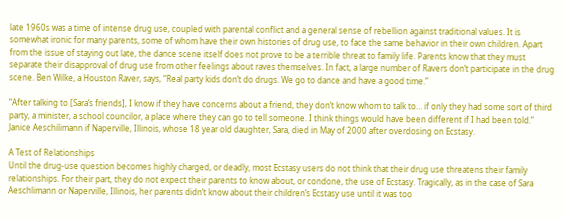late 1960s was a time of intense drug use, coupled with parental conflict and a general sense of rebellion against traditional values. It is somewhat ironic for many parents, some of whom have their own histories of drug use, to face the same behavior in their own children. Apart from the issue of staying out late, the dance scene itself does not prove to be a terrible threat to family life. Parents know that they must separate their disapproval of drug use from other feelings about raves themselves. In fact, a large number of Ravers don’t participate in the drug scene. Ben Wilke, a Houston Raver, says, “Real party kids don’t do drugs. We go to dance and have a good time.”

“After talking to [Sara’s friends], I know if they have concerns about a friend, they don’t know whom to talk to… if only they had some sort of third party, a minister, a school councilor, a place where they can go to tell someone. I think things would have been different if I had been told.”
Janice Aeschilimann if Naperville, Illinois, whose 18 year old daughter, Sara, died in May of 2000 after overdosing on Ecstasy.

A Test of Relationships
Until the drug-use question becomes highly charged, or deadly, most Ecstasy users do not think that their drug use threatens their family relationships. For their part, they do not expect their parents to know about, or condone, the use of Ecstasy. Tragically, as in the case of Sara Aeschlimann or Naperville, Illinois, her parents didn’t know about their children’s Ecstasy use until it was too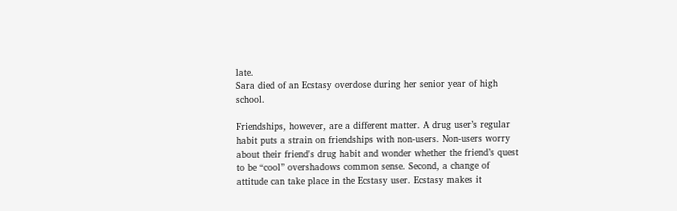late.
Sara died of an Ecstasy overdose during her senior year of high school.

Friendships, however, are a different matter. A drug user’s regular habit puts a strain on friendships with non-users. Non-users worry about their friend's drug habit and wonder whether the friend’s quest to be “cool” overshadows common sense. Second, a change of attitude can take place in the Ecstasy user. Ecstasy makes it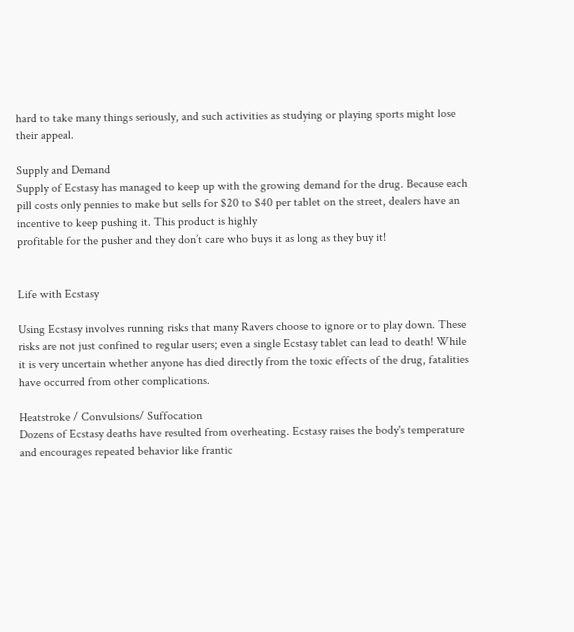hard to take many things seriously, and such activities as studying or playing sports might lose their appeal.

Supply and Demand
Supply of Ecstasy has managed to keep up with the growing demand for the drug. Because each pill costs only pennies to make but sells for $20 to $40 per tablet on the street, dealers have an incentive to keep pushing it. This product is highly
profitable for the pusher and they don’t care who buys it as long as they buy it!


Life with Ecstasy

Using Ecstasy involves running risks that many Ravers choose to ignore or to play down. These risks are not just confined to regular users; even a single Ecstasy tablet can lead to death! While it is very uncertain whether anyone has died directly from the toxic effects of the drug, fatalities have occurred from other complications.

Heatstroke / Convulsions/ Suffocation
Dozens of Ecstasy deaths have resulted from overheating. Ecstasy raises the body's temperature and encourages repeated behavior like frantic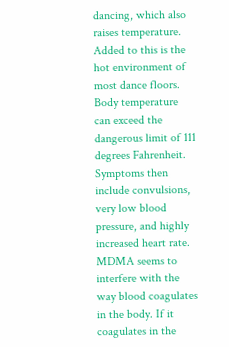dancing, which also raises temperature. Added to this is the hot environment of most dance floors. Body temperature can exceed the dangerous limit of 111 degrees Fahrenheit. Symptoms then include convulsions, very low blood pressure, and highly increased heart rate. MDMA seems to interfere with the way blood coagulates in the body. If it coagulates in the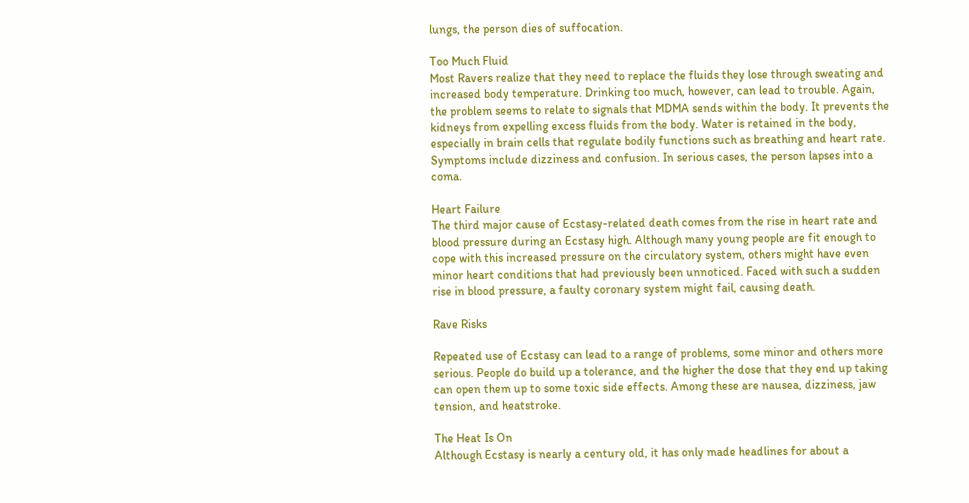lungs, the person dies of suffocation.

Too Much Fluid
Most Ravers realize that they need to replace the fluids they lose through sweating and increased body temperature. Drinking too much, however, can lead to trouble. Again, the problem seems to relate to signals that MDMA sends within the body. It prevents the kidneys from expelling excess fluids from the body. Water is retained in the body, especially in brain cells that regulate bodily functions such as breathing and heart rate. Symptoms include dizziness and confusion. In serious cases, the person lapses into a coma.

Heart Failure
The third major cause of Ecstasy-related death comes from the rise in heart rate and blood pressure during an Ecstasy high. Although many young people are fit enough to cope with this increased pressure on the circulatory system, others might have even minor heart conditions that had previously been unnoticed. Faced with such a sudden rise in blood pressure, a faulty coronary system might fail, causing death.

Rave Risks

Repeated use of Ecstasy can lead to a range of problems, some minor and others more serious. People do build up a tolerance, and the higher the dose that they end up taking can open them up to some toxic side effects. Among these are nausea, dizziness, jaw tension, and heatstroke.

The Heat Is On
Although Ecstasy is nearly a century old, it has only made headlines for about a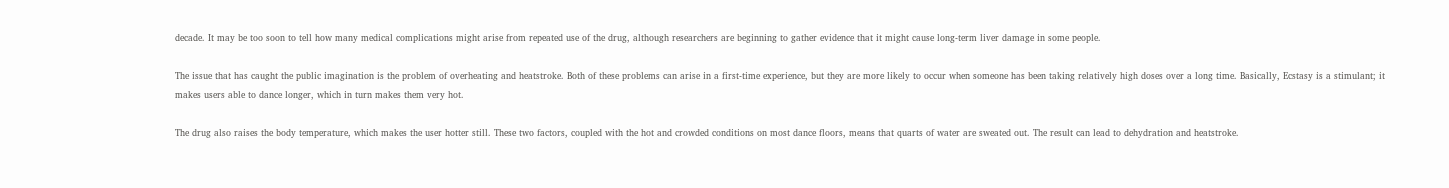decade. It may be too soon to tell how many medical complications might arise from repeated use of the drug, although researchers are beginning to gather evidence that it might cause long-term liver damage in some people.

The issue that has caught the public imagination is the problem of overheating and heatstroke. Both of these problems can arise in a first-time experience, but they are more likely to occur when someone has been taking relatively high doses over a long time. Basically, Ecstasy is a stimulant; it makes users able to dance longer, which in turn makes them very hot.

The drug also raises the body temperature, which makes the user hotter still. These two factors, coupled with the hot and crowded conditions on most dance floors, means that quarts of water are sweated out. The result can lead to dehydration and heatstroke.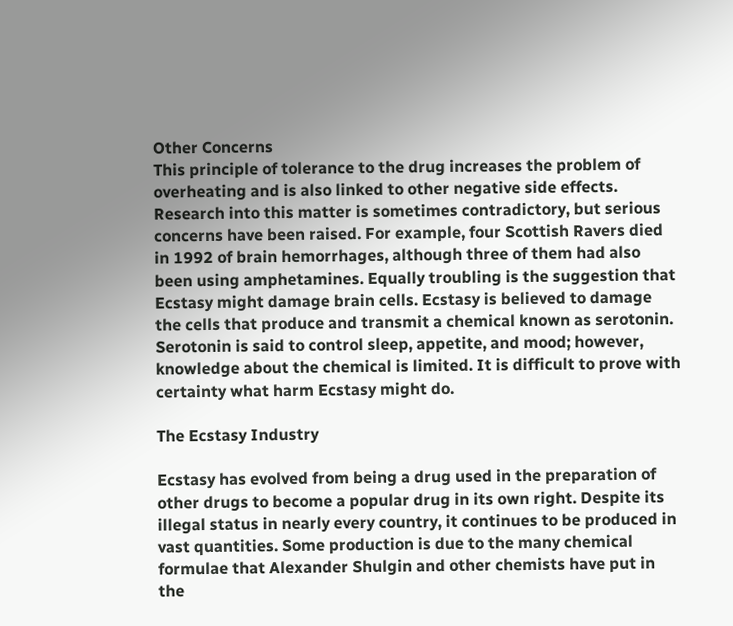Other Concerns
This principle of tolerance to the drug increases the problem of overheating and is also linked to other negative side effects. Research into this matter is sometimes contradictory, but serious concerns have been raised. For example, four Scottish Ravers died in 1992 of brain hemorrhages, although three of them had also been using amphetamines. Equally troubling is the suggestion that Ecstasy might damage brain cells. Ecstasy is believed to damage the cells that produce and transmit a chemical known as serotonin. Serotonin is said to control sleep, appetite, and mood; however, knowledge about the chemical is limited. It is difficult to prove with certainty what harm Ecstasy might do.

The Ecstasy Industry

Ecstasy has evolved from being a drug used in the preparation of other drugs to become a popular drug in its own right. Despite its illegal status in nearly every country, it continues to be produced in vast quantities. Some production is due to the many chemical formulae that Alexander Shulgin and other chemists have put in the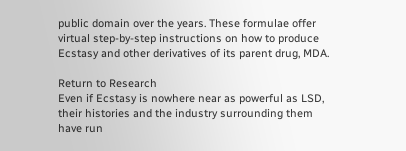public domain over the years. These formulae offer virtual step-by-step instructions on how to produce Ecstasy and other derivatives of its parent drug, MDA.

Return to Research
Even if Ecstasy is nowhere near as powerful as LSD, their histories and the industry surrounding them have run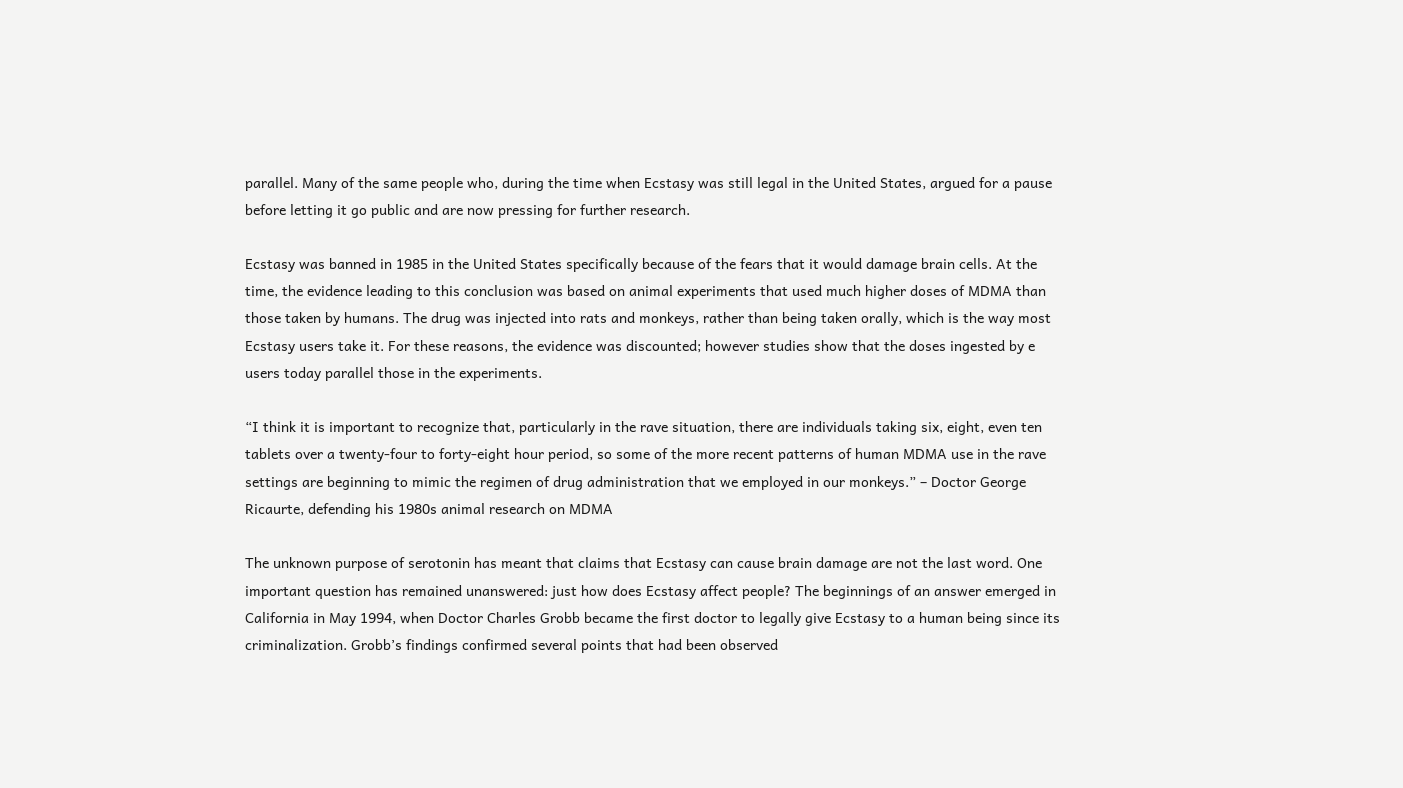parallel. Many of the same people who, during the time when Ecstasy was still legal in the United States, argued for a pause before letting it go public and are now pressing for further research.

Ecstasy was banned in 1985 in the United States specifically because of the fears that it would damage brain cells. At the time, the evidence leading to this conclusion was based on animal experiments that used much higher doses of MDMA than those taken by humans. The drug was injected into rats and monkeys, rather than being taken orally, which is the way most Ecstasy users take it. For these reasons, the evidence was discounted; however studies show that the doses ingested by e users today parallel those in the experiments.

“I think it is important to recognize that, particularly in the rave situation, there are individuals taking six, eight, even ten tablets over a twenty-four to forty-eight hour period, so some of the more recent patterns of human MDMA use in the rave settings are beginning to mimic the regimen of drug administration that we employed in our monkeys.” – Doctor George Ricaurte, defending his 1980s animal research on MDMA

The unknown purpose of serotonin has meant that claims that Ecstasy can cause brain damage are not the last word. One important question has remained unanswered: just how does Ecstasy affect people? The beginnings of an answer emerged in California in May 1994, when Doctor Charles Grobb became the first doctor to legally give Ecstasy to a human being since its criminalization. Grobb’s findings confirmed several points that had been observed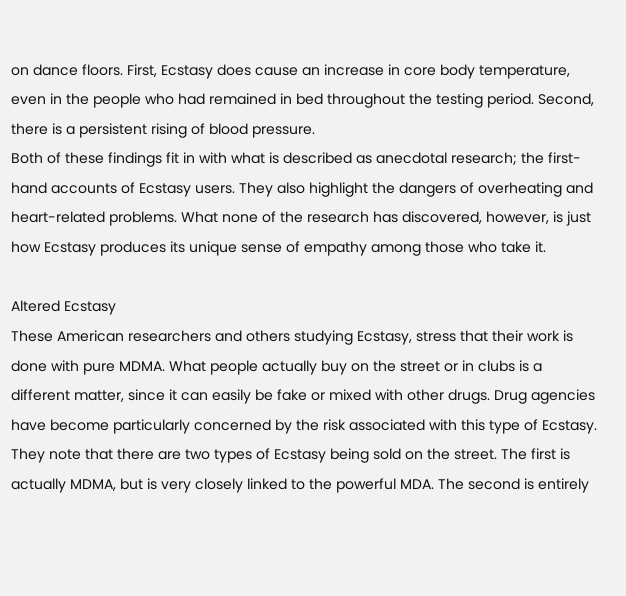on dance floors. First, Ecstasy does cause an increase in core body temperature, even in the people who had remained in bed throughout the testing period. Second, there is a persistent rising of blood pressure.
Both of these findings fit in with what is described as anecdotal research; the first-hand accounts of Ecstasy users. They also highlight the dangers of overheating and heart-related problems. What none of the research has discovered, however, is just how Ecstasy produces its unique sense of empathy among those who take it.

Altered Ecstasy
These American researchers and others studying Ecstasy, stress that their work is done with pure MDMA. What people actually buy on the street or in clubs is a different matter, since it can easily be fake or mixed with other drugs. Drug agencies have become particularly concerned by the risk associated with this type of Ecstasy. They note that there are two types of Ecstasy being sold on the street. The first is actually MDMA, but is very closely linked to the powerful MDA. The second is entirely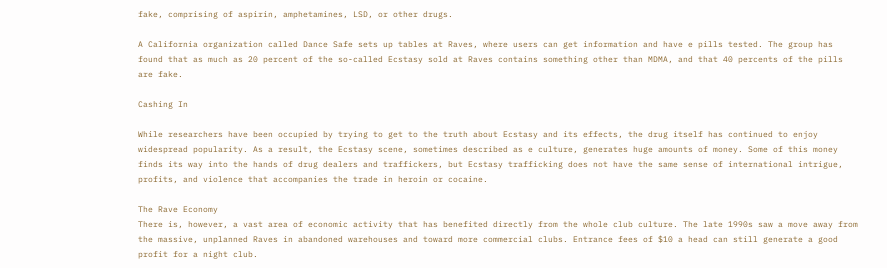fake, comprising of aspirin, amphetamines, LSD, or other drugs.

A California organization called Dance Safe sets up tables at Raves, where users can get information and have e pills tested. The group has found that as much as 20 percent of the so-called Ecstasy sold at Raves contains something other than MDMA, and that 40 percents of the pills are fake.

Cashing In

While researchers have been occupied by trying to get to the truth about Ecstasy and its effects, the drug itself has continued to enjoy widespread popularity. As a result, the Ecstasy scene, sometimes described as e culture, generates huge amounts of money. Some of this money finds its way into the hands of drug dealers and traffickers, but Ecstasy trafficking does not have the same sense of international intrigue, profits, and violence that accompanies the trade in heroin or cocaine.

The Rave Economy
There is, however, a vast area of economic activity that has benefited directly from the whole club culture. The late 1990s saw a move away from the massive, unplanned Raves in abandoned warehouses and toward more commercial clubs. Entrance fees of $10 a head can still generate a good profit for a night club.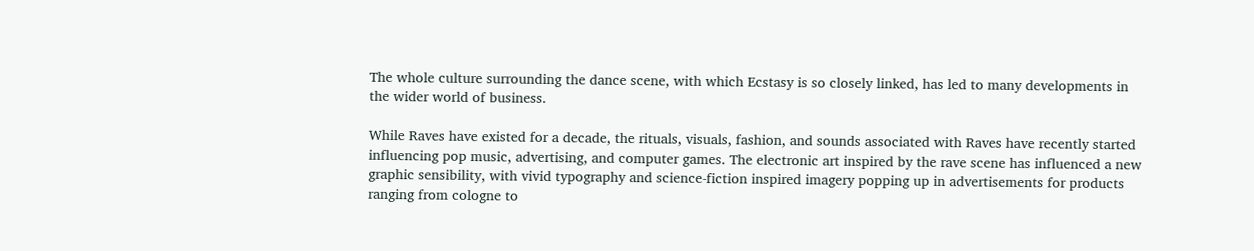The whole culture surrounding the dance scene, with which Ecstasy is so closely linked, has led to many developments in the wider world of business.

While Raves have existed for a decade, the rituals, visuals, fashion, and sounds associated with Raves have recently started influencing pop music, advertising, and computer games. The electronic art inspired by the rave scene has influenced a new graphic sensibility, with vivid typography and science-fiction inspired imagery popping up in advertisements for products ranging from cologne to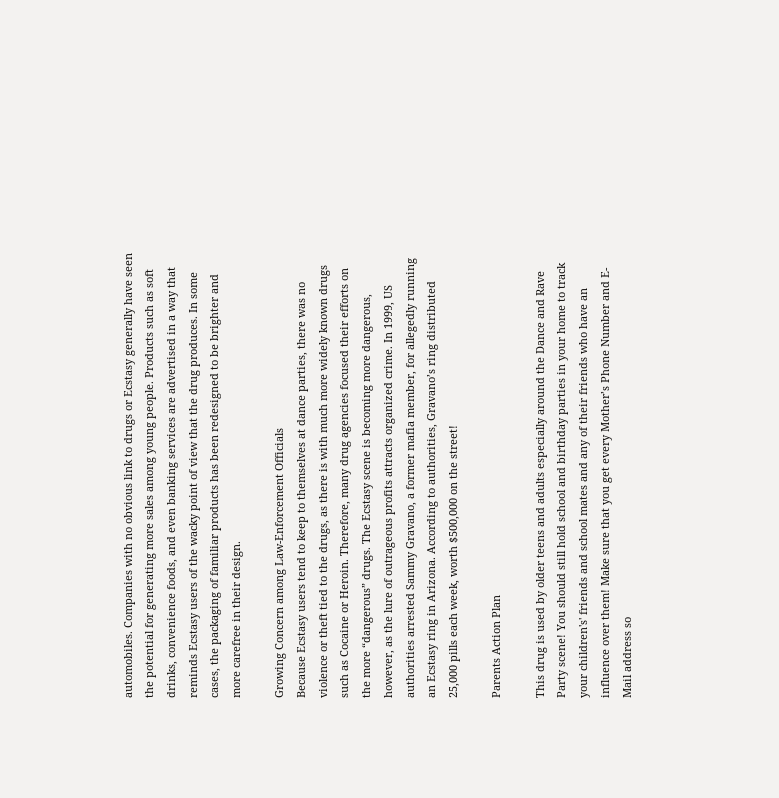automobiles. Companies with no obvious link to drugs or Ecstasy generally have seen the potential for generating more sales among young people. Products such as soft drinks, convenience foods, and even banking services are advertised in a way that reminds Ecstasy users of the wacky point of view that the drug produces. In some cases, the packaging of familiar products has been redesigned to be brighter and more carefree in their design.

Growing Concern among Law-Enforcement Officials
Because Ecstasy users tend to keep to themselves at dance parties, there was no violence or theft tied to the drugs, as there is with much more widely known drugs such as Cocaine or Heroin. Therefore, many drug agencies focused their efforts on the more “dangerous” drugs. The Ecstasy scene is becoming more dangerous, however, as the lure of outrageous profits attracts organized crime. In 1999, US authorities arrested Sammy Gravano, a former mafia member, for allegedly running an Ecstasy ring in Arizona. According to authorities, Gravano’s ring distributed 25,000 pills each week, worth $500,000 on the street!

Parents Action Plan

This drug is used by older teens and adults especially around the Dance and Rave Party scene! You should still hold school and birthday parties in your home to track your children's' friends and school mates and any of their friends who have an influence over them! Make sure that you get every Mother’s Phone Number and E-Mail address so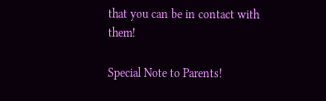that you can be in contact with them!

Special Note to Parents!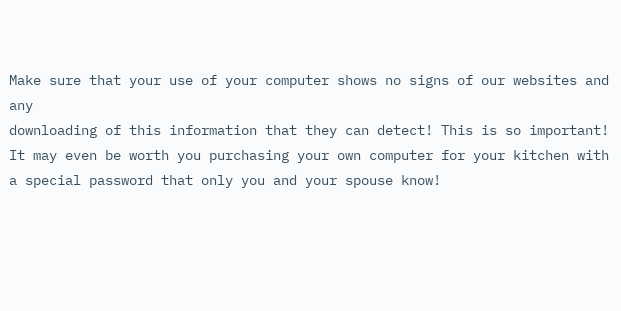Make sure that your use of your computer shows no signs of our websites and any
downloading of this information that they can detect! This is so important!
It may even be worth you purchasing your own computer for your kitchen with a special password that only you and your spouse know!